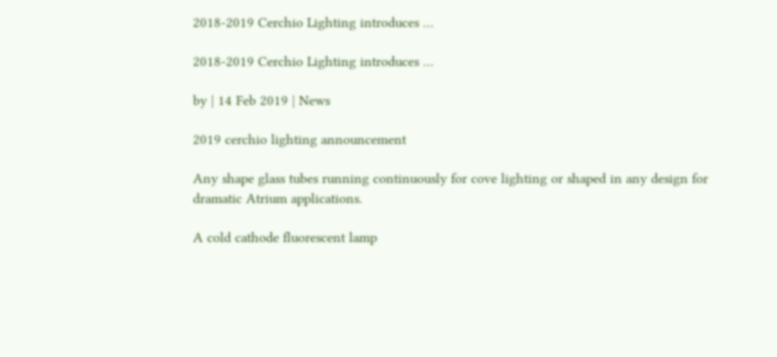2018-2019 Cerchio Lighting introduces …

2018-2019 Cerchio Lighting introduces …

by | 14 Feb 2019 | News

2019 cerchio lighting announcement

Any shape glass tubes running continuously for cove lighting or shaped in any design for dramatic Atrium applications.

A cold cathode fluorescent lamp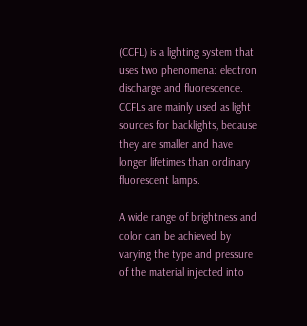(CCFL) is a lighting system that uses two phenomena: electron discharge and fluorescence. CCFLs are mainly used as light sources for backlights, because they are smaller and have longer lifetimes than ordinary fluorescent lamps.

A wide range of brightness and color can be achieved by varying the type and pressure of the material injected into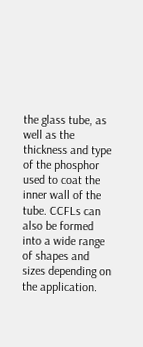the glass tube, as well as the thickness and type of the phosphor used to coat the inner wall of the tube. CCFLs can also be formed into a wide range of shapes and sizes depending on the application.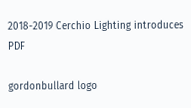2018-2019 Cerchio Lighting introduces PDF

gordonbullard logo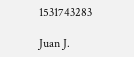1531743283

Juan J.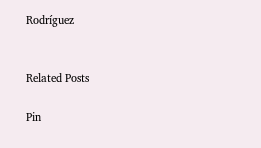Rodríguez


Related Posts

Pin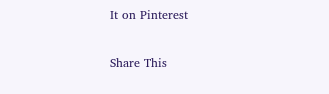It on Pinterest

Share This